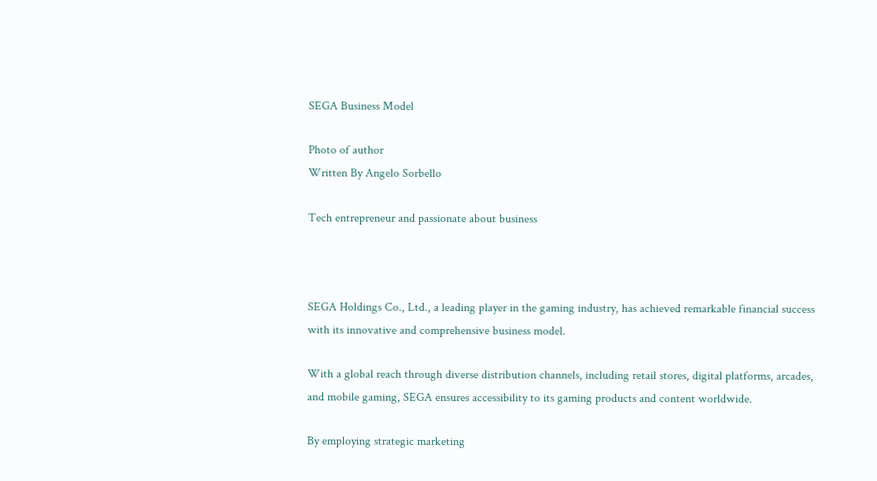SEGA Business Model

Photo of author
Written By Angelo Sorbello

Tech entrepreneur and passionate about business



SEGA Holdings Co., Ltd., a leading player in the gaming industry, has achieved remarkable financial success with its innovative and comprehensive business model.

With a global reach through diverse distribution channels, including retail stores, digital platforms, arcades, and mobile gaming, SEGA ensures accessibility to its gaming products and content worldwide.

By employing strategic marketing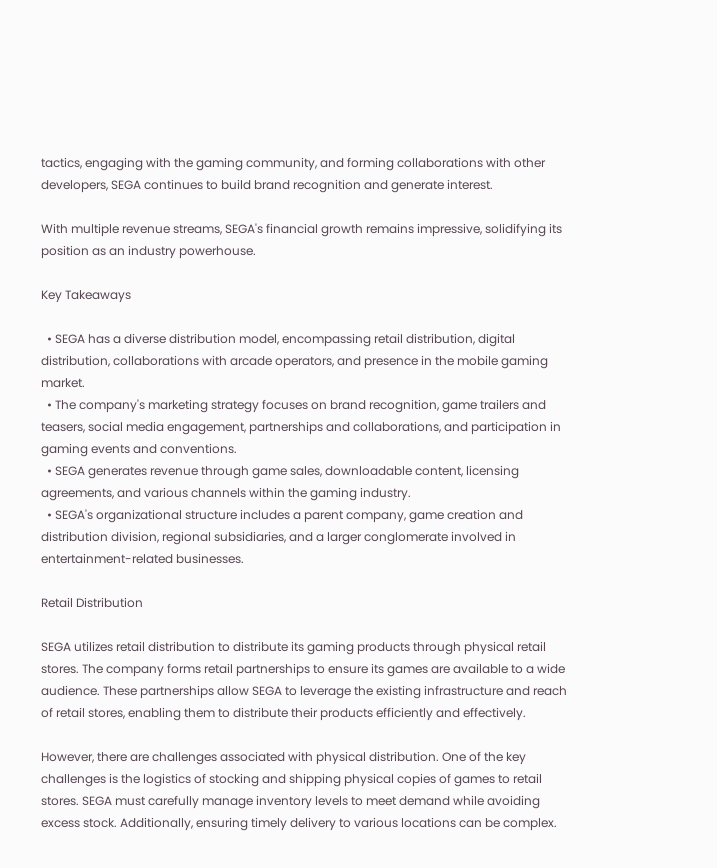tactics, engaging with the gaming community, and forming collaborations with other developers, SEGA continues to build brand recognition and generate interest.

With multiple revenue streams, SEGA's financial growth remains impressive, solidifying its position as an industry powerhouse.

Key Takeaways

  • SEGA has a diverse distribution model, encompassing retail distribution, digital distribution, collaborations with arcade operators, and presence in the mobile gaming market.
  • The company's marketing strategy focuses on brand recognition, game trailers and teasers, social media engagement, partnerships and collaborations, and participation in gaming events and conventions.
  • SEGA generates revenue through game sales, downloadable content, licensing agreements, and various channels within the gaming industry.
  • SEGA's organizational structure includes a parent company, game creation and distribution division, regional subsidiaries, and a larger conglomerate involved in entertainment-related businesses.

Retail Distribution

SEGA utilizes retail distribution to distribute its gaming products through physical retail stores. The company forms retail partnerships to ensure its games are available to a wide audience. These partnerships allow SEGA to leverage the existing infrastructure and reach of retail stores, enabling them to distribute their products efficiently and effectively.

However, there are challenges associated with physical distribution. One of the key challenges is the logistics of stocking and shipping physical copies of games to retail stores. SEGA must carefully manage inventory levels to meet demand while avoiding excess stock. Additionally, ensuring timely delivery to various locations can be complex.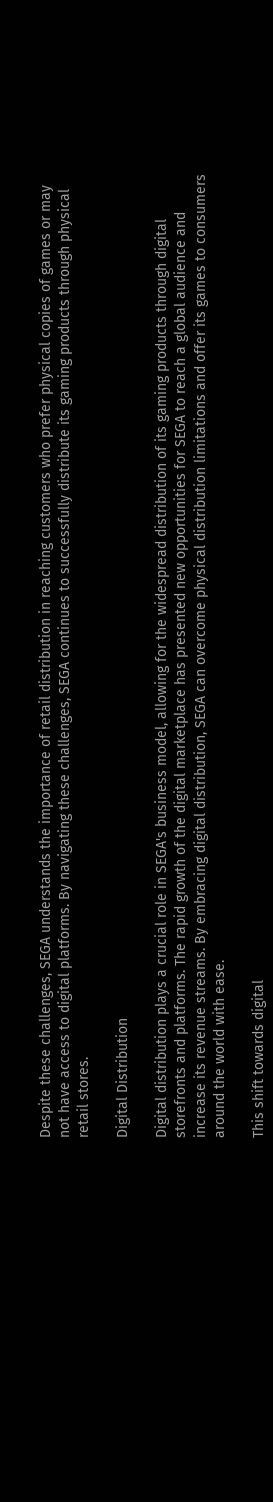Despite these challenges, SEGA understands the importance of retail distribution in reaching customers who prefer physical copies of games or may not have access to digital platforms. By navigating these challenges, SEGA continues to successfully distribute its gaming products through physical retail stores.

Digital Distribution

Digital distribution plays a crucial role in SEGA's business model, allowing for the widespread distribution of its gaming products through digital storefronts and platforms. The rapid growth of the digital marketplace has presented new opportunities for SEGA to reach a global audience and increase its revenue streams. By embracing digital distribution, SEGA can overcome physical distribution limitations and offer its games to consumers around the world with ease.

This shift towards digital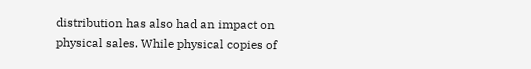distribution has also had an impact on physical sales. While physical copies of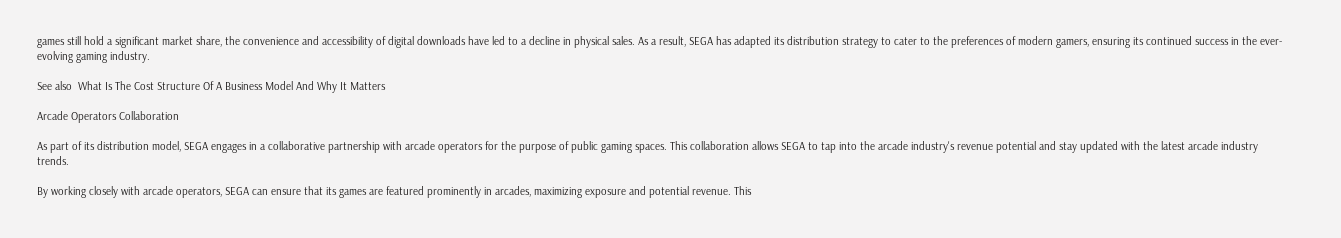games still hold a significant market share, the convenience and accessibility of digital downloads have led to a decline in physical sales. As a result, SEGA has adapted its distribution strategy to cater to the preferences of modern gamers, ensuring its continued success in the ever-evolving gaming industry.

See also  What Is The Cost Structure Of A Business Model And Why It Matters

Arcade Operators Collaboration

As part of its distribution model, SEGA engages in a collaborative partnership with arcade operators for the purpose of public gaming spaces. This collaboration allows SEGA to tap into the arcade industry's revenue potential and stay updated with the latest arcade industry trends.

By working closely with arcade operators, SEGA can ensure that its games are featured prominently in arcades, maximizing exposure and potential revenue. This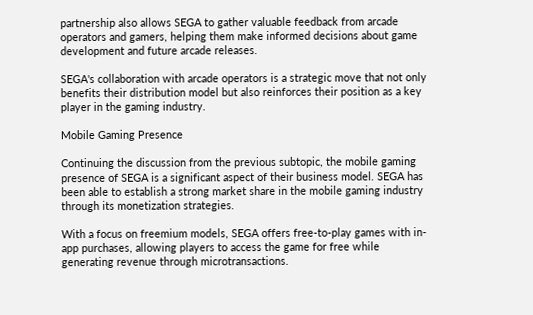partnership also allows SEGA to gather valuable feedback from arcade operators and gamers, helping them make informed decisions about game development and future arcade releases.

SEGA's collaboration with arcade operators is a strategic move that not only benefits their distribution model but also reinforces their position as a key player in the gaming industry.

Mobile Gaming Presence

Continuing the discussion from the previous subtopic, the mobile gaming presence of SEGA is a significant aspect of their business model. SEGA has been able to establish a strong market share in the mobile gaming industry through its monetization strategies.

With a focus on freemium models, SEGA offers free-to-play games with in-app purchases, allowing players to access the game for free while generating revenue through microtransactions.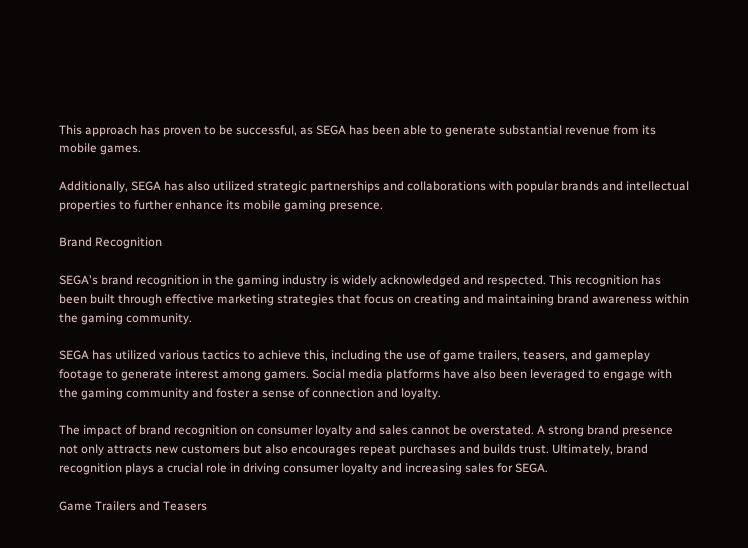This approach has proven to be successful, as SEGA has been able to generate substantial revenue from its mobile games.

Additionally, SEGA has also utilized strategic partnerships and collaborations with popular brands and intellectual properties to further enhance its mobile gaming presence.

Brand Recognition

SEGA's brand recognition in the gaming industry is widely acknowledged and respected. This recognition has been built through effective marketing strategies that focus on creating and maintaining brand awareness within the gaming community.

SEGA has utilized various tactics to achieve this, including the use of game trailers, teasers, and gameplay footage to generate interest among gamers. Social media platforms have also been leveraged to engage with the gaming community and foster a sense of connection and loyalty.

The impact of brand recognition on consumer loyalty and sales cannot be overstated. A strong brand presence not only attracts new customers but also encourages repeat purchases and builds trust. Ultimately, brand recognition plays a crucial role in driving consumer loyalty and increasing sales for SEGA.

Game Trailers and Teasers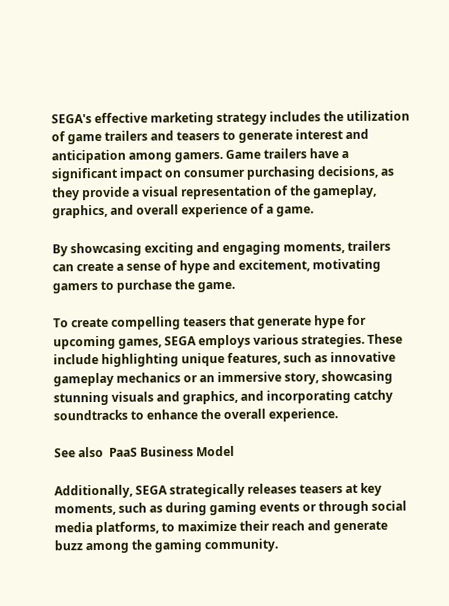SEGA's effective marketing strategy includes the utilization of game trailers and teasers to generate interest and anticipation among gamers. Game trailers have a significant impact on consumer purchasing decisions, as they provide a visual representation of the gameplay, graphics, and overall experience of a game.

By showcasing exciting and engaging moments, trailers can create a sense of hype and excitement, motivating gamers to purchase the game.

To create compelling teasers that generate hype for upcoming games, SEGA employs various strategies. These include highlighting unique features, such as innovative gameplay mechanics or an immersive story, showcasing stunning visuals and graphics, and incorporating catchy soundtracks to enhance the overall experience.

See also  PaaS Business Model

Additionally, SEGA strategically releases teasers at key moments, such as during gaming events or through social media platforms, to maximize their reach and generate buzz among the gaming community.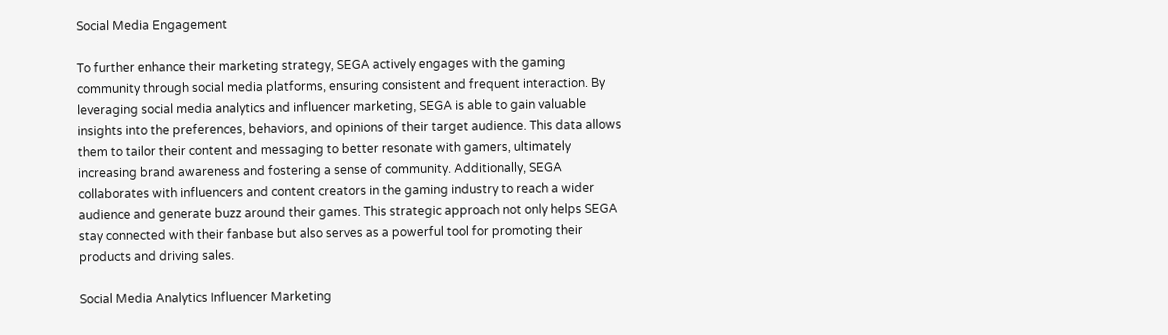Social Media Engagement

To further enhance their marketing strategy, SEGA actively engages with the gaming community through social media platforms, ensuring consistent and frequent interaction. By leveraging social media analytics and influencer marketing, SEGA is able to gain valuable insights into the preferences, behaviors, and opinions of their target audience. This data allows them to tailor their content and messaging to better resonate with gamers, ultimately increasing brand awareness and fostering a sense of community. Additionally, SEGA collaborates with influencers and content creators in the gaming industry to reach a wider audience and generate buzz around their games. This strategic approach not only helps SEGA stay connected with their fanbase but also serves as a powerful tool for promoting their products and driving sales.

Social Media Analytics Influencer Marketing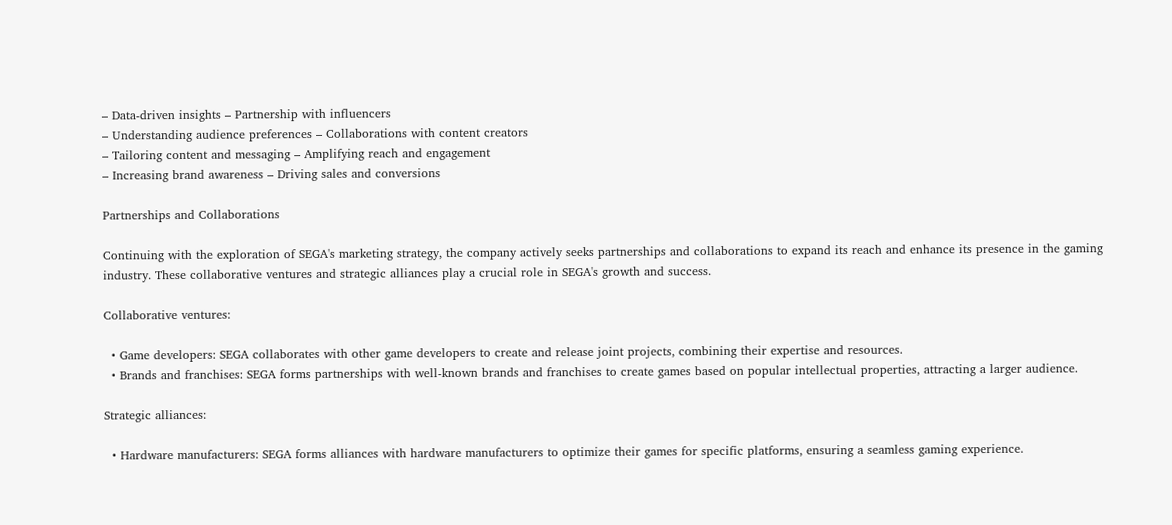– Data-driven insights – Partnership with influencers
– Understanding audience preferences – Collaborations with content creators
– Tailoring content and messaging – Amplifying reach and engagement
– Increasing brand awareness – Driving sales and conversions

Partnerships and Collaborations

Continuing with the exploration of SEGA's marketing strategy, the company actively seeks partnerships and collaborations to expand its reach and enhance its presence in the gaming industry. These collaborative ventures and strategic alliances play a crucial role in SEGA's growth and success.

Collaborative ventures:

  • Game developers: SEGA collaborates with other game developers to create and release joint projects, combining their expertise and resources.
  • Brands and franchises: SEGA forms partnerships with well-known brands and franchises to create games based on popular intellectual properties, attracting a larger audience.

Strategic alliances:

  • Hardware manufacturers: SEGA forms alliances with hardware manufacturers to optimize their games for specific platforms, ensuring a seamless gaming experience.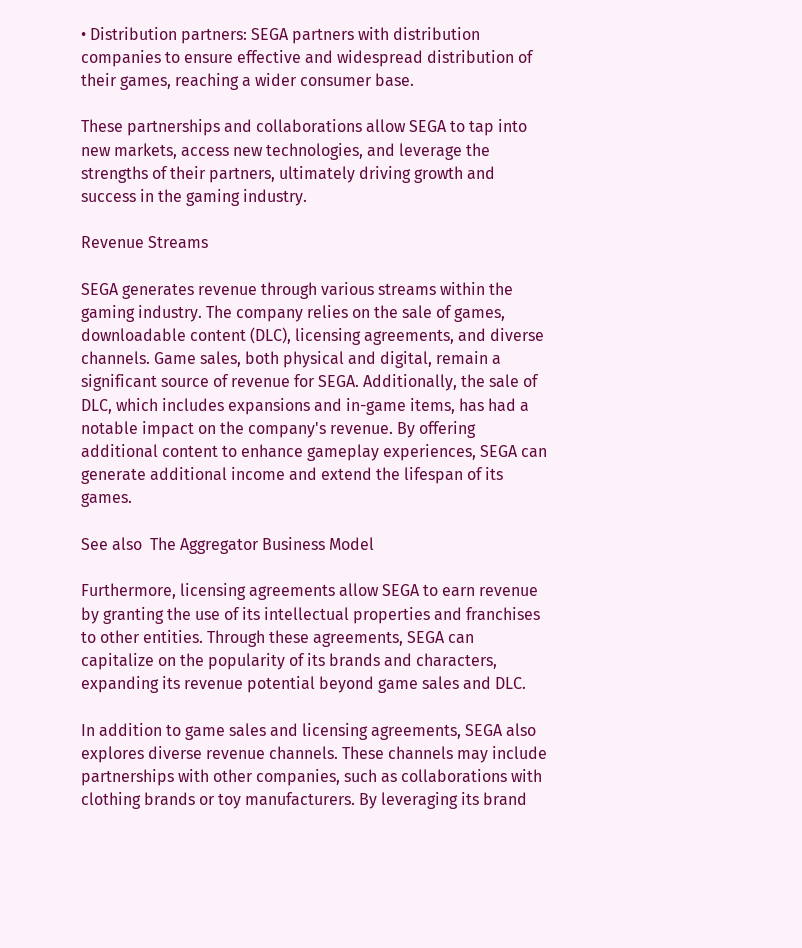• Distribution partners: SEGA partners with distribution companies to ensure effective and widespread distribution of their games, reaching a wider consumer base.

These partnerships and collaborations allow SEGA to tap into new markets, access new technologies, and leverage the strengths of their partners, ultimately driving growth and success in the gaming industry.

Revenue Streams

SEGA generates revenue through various streams within the gaming industry. The company relies on the sale of games, downloadable content (DLC), licensing agreements, and diverse channels. Game sales, both physical and digital, remain a significant source of revenue for SEGA. Additionally, the sale of DLC, which includes expansions and in-game items, has had a notable impact on the company's revenue. By offering additional content to enhance gameplay experiences, SEGA can generate additional income and extend the lifespan of its games.

See also  The Aggregator Business Model

Furthermore, licensing agreements allow SEGA to earn revenue by granting the use of its intellectual properties and franchises to other entities. Through these agreements, SEGA can capitalize on the popularity of its brands and characters, expanding its revenue potential beyond game sales and DLC.

In addition to game sales and licensing agreements, SEGA also explores diverse revenue channels. These channels may include partnerships with other companies, such as collaborations with clothing brands or toy manufacturers. By leveraging its brand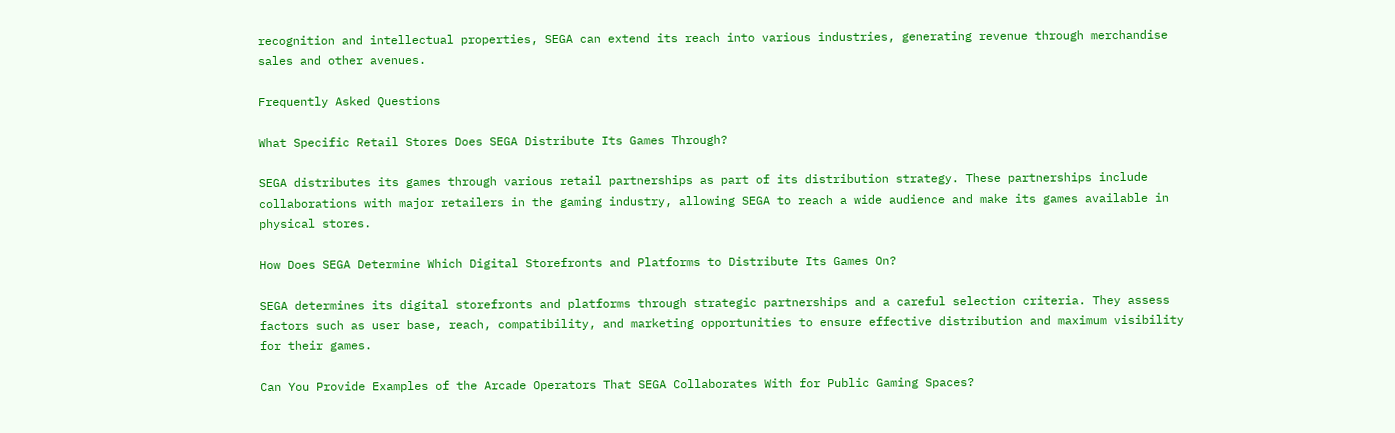recognition and intellectual properties, SEGA can extend its reach into various industries, generating revenue through merchandise sales and other avenues.

Frequently Asked Questions

What Specific Retail Stores Does SEGA Distribute Its Games Through?

SEGA distributes its games through various retail partnerships as part of its distribution strategy. These partnerships include collaborations with major retailers in the gaming industry, allowing SEGA to reach a wide audience and make its games available in physical stores.

How Does SEGA Determine Which Digital Storefronts and Platforms to Distribute Its Games On?

SEGA determines its digital storefronts and platforms through strategic partnerships and a careful selection criteria. They assess factors such as user base, reach, compatibility, and marketing opportunities to ensure effective distribution and maximum visibility for their games.

Can You Provide Examples of the Arcade Operators That SEGA Collaborates With for Public Gaming Spaces?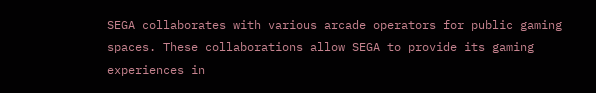SEGA collaborates with various arcade operators for public gaming spaces. These collaborations allow SEGA to provide its gaming experiences in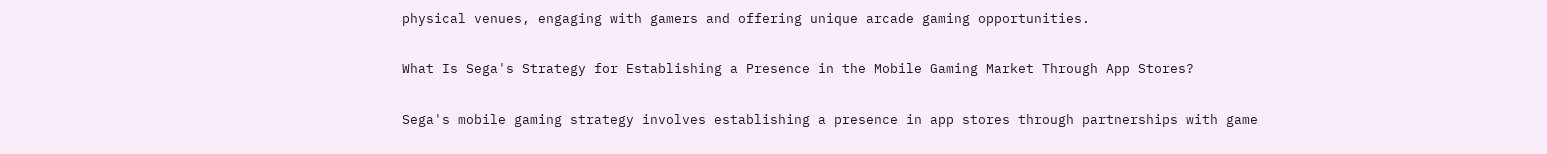physical venues, engaging with gamers and offering unique arcade gaming opportunities.

What Is Sega's Strategy for Establishing a Presence in the Mobile Gaming Market Through App Stores?

Sega's mobile gaming strategy involves establishing a presence in app stores through partnerships with game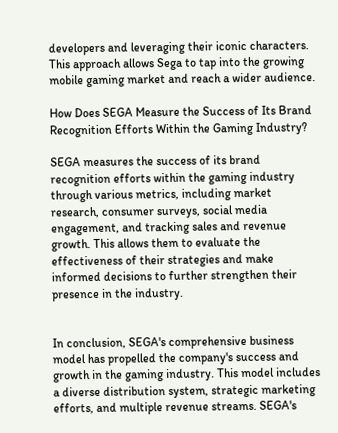developers and leveraging their iconic characters. This approach allows Sega to tap into the growing mobile gaming market and reach a wider audience.

How Does SEGA Measure the Success of Its Brand Recognition Efforts Within the Gaming Industry?

SEGA measures the success of its brand recognition efforts within the gaming industry through various metrics, including market research, consumer surveys, social media engagement, and tracking sales and revenue growth. This allows them to evaluate the effectiveness of their strategies and make informed decisions to further strengthen their presence in the industry.


In conclusion, SEGA's comprehensive business model has propelled the company's success and growth in the gaming industry. This model includes a diverse distribution system, strategic marketing efforts, and multiple revenue streams. SEGA's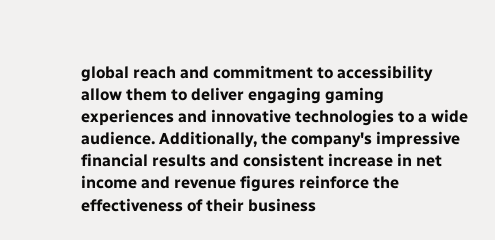global reach and commitment to accessibility allow them to deliver engaging gaming experiences and innovative technologies to a wide audience. Additionally, the company's impressive financial results and consistent increase in net income and revenue figures reinforce the effectiveness of their business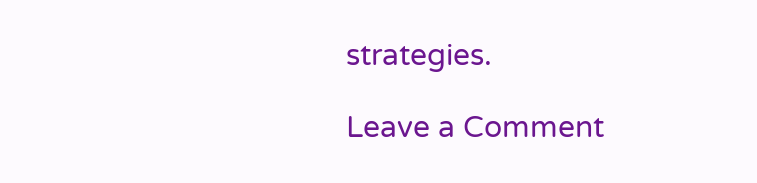strategies.

Leave a Comment